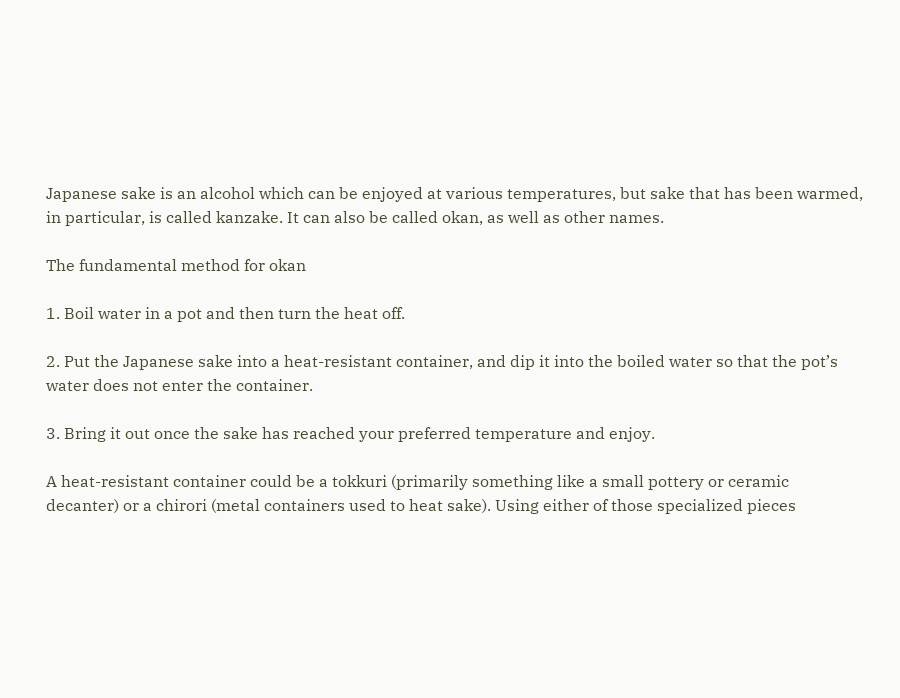Japanese sake is an alcohol which can be enjoyed at various temperatures, but sake that has been warmed, in particular, is called kanzake. It can also be called okan, as well as other names.

The fundamental method for okan

1. Boil water in a pot and then turn the heat off.

2. Put the Japanese sake into a heat-resistant container, and dip it into the boiled water so that the pot’s water does not enter the container.

3. Bring it out once the sake has reached your preferred temperature and enjoy.

A heat-resistant container could be a tokkuri (primarily something like a small pottery or ceramic decanter) or a chirori (metal containers used to heat sake). Using either of those specialized pieces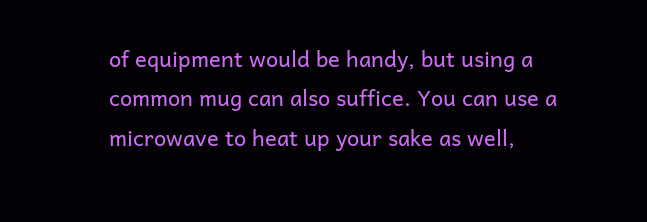of equipment would be handy, but using a common mug can also suffice. You can use a microwave to heat up your sake as well,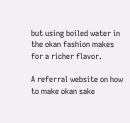but using boiled water in the okan fashion makes for a richer flavor.

A referral website on how to make okan sake